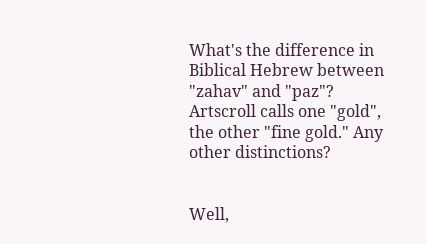What's the difference in Biblical Hebrew between "zahav" and "paz"? Artscroll calls one "gold", the other "fine gold." Any other distinctions?


Well,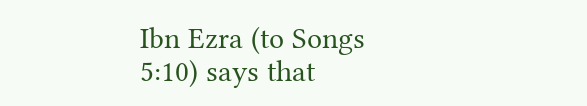Ibn Ezra (to Songs 5:10) says that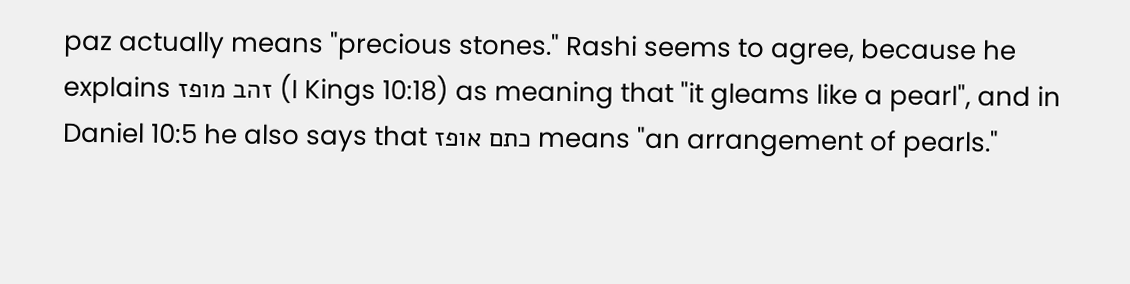paz actually means "precious stones." Rashi seems to agree, because he explains זהב מופז (I Kings 10:18) as meaning that "it gleams like a pearl", and in Daniel 10:5 he also says that כתם אופז means "an arrangement of pearls."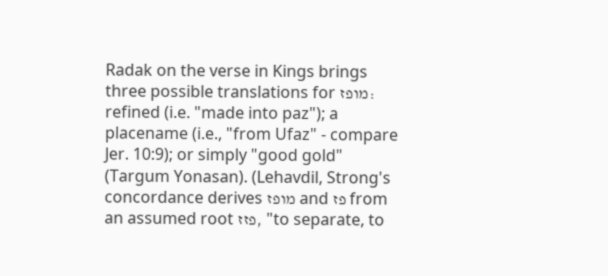Radak on the verse in Kings brings three possible translations for מופז: refined (i.e. "made into paz"); a placename (i.e., "from Ufaz" - compare Jer. 10:9); or simply "good gold" (Targum Yonasan). (Lehavdil, Strong's concordance derives מופז and פז from an assumed root פזז, "to separate, to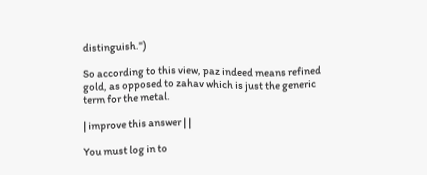distinguish.")

So according to this view, paz indeed means refined gold, as opposed to zahav which is just the generic term for the metal.

| improve this answer | |

You must log in to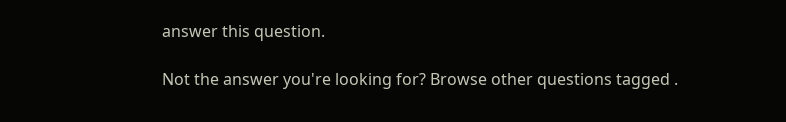answer this question.

Not the answer you're looking for? Browse other questions tagged .